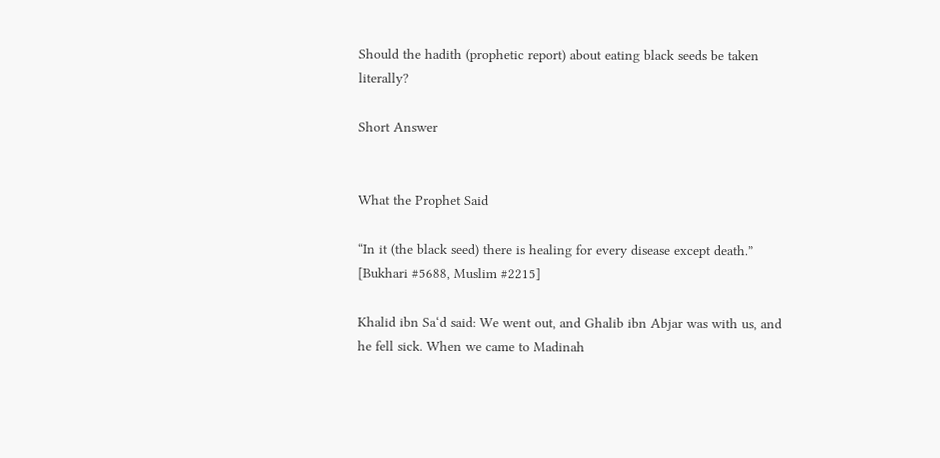Should the hadith (prophetic report) about eating black seeds be taken literally?

Short Answer


What the Prophet Said

“In it (the black seed) there is healing for every disease except death.” [Bukhari #5688, Muslim #2215]

Khalid ibn Sa‘d said: We went out, and Ghalib ibn Abjar was with us, and he fell sick. When we came to Madinah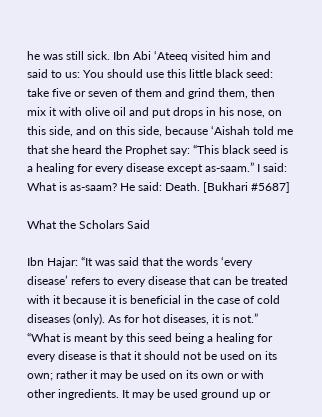he was still sick. Ibn Abi ‘Ateeq visited him and said to us: You should use this little black seed: take five or seven of them and grind them, then mix it with olive oil and put drops in his nose, on this side, and on this side, because ‘Aishah told me that she heard the Prophet say: “This black seed is a healing for every disease except as-saam.” I said: What is as-saam? He said: Death. [Bukhari #5687]

What the Scholars Said

Ibn Hajar: “It was said that the words ‘every disease’ refers to every disease that can be treated with it because it is beneficial in the case of cold diseases (only). As for hot diseases, it is not.” “What is meant by this seed being a healing for every disease is that it should not be used on its own; rather it may be used on its own or with other ingredients. It may be used ground up or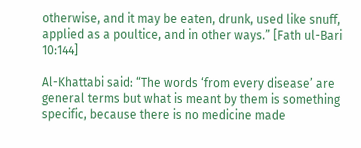otherwise, and it may be eaten, drunk, used like snuff, applied as a poultice, and in other ways.” [Fath ul-Bari 10:144]

Al-Khattabi said: “The words ‘from every disease’ are general terms but what is meant by them is something specific, because there is no medicine made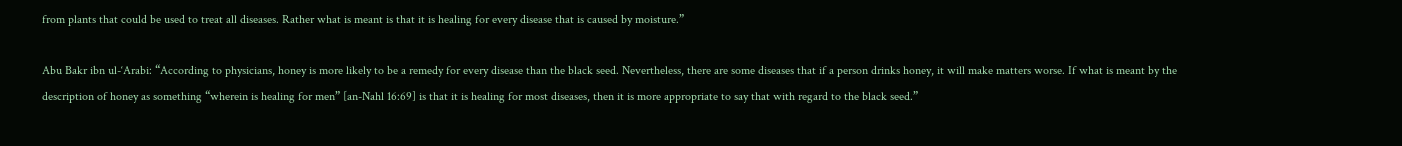from plants that could be used to treat all diseases. Rather what is meant is that it is healing for every disease that is caused by moisture.”

Abu Bakr ibn ul-‘Arabi: “According to physicians, honey is more likely to be a remedy for every disease than the black seed. Nevertheless, there are some diseases that if a person drinks honey, it will make matters worse. If what is meant by the description of honey as something “wherein is healing for men” [an-Nahl 16:69] is that it is healing for most diseases, then it is more appropriate to say that with regard to the black seed.”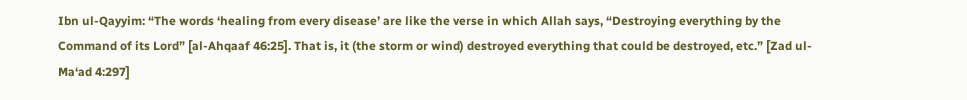Ibn ul-Qayyim: “The words ‘healing from every disease’ are like the verse in which Allah says, “Destroying everything by the Command of its Lord” [al-Ahqaaf 46:25]. That is, it (the storm or wind) destroyed everything that could be destroyed, etc.” [Zad ul-Ma‘ad 4:297]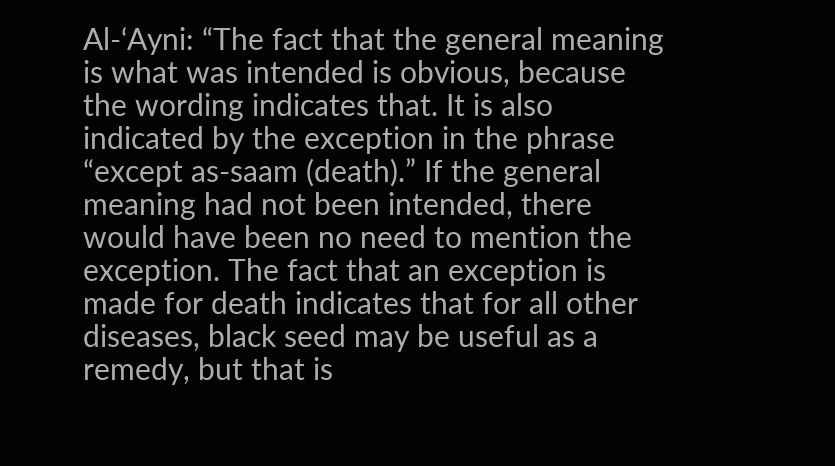Al-‘Ayni: “The fact that the general meaning is what was intended is obvious, because the wording indicates that. It is also indicated by the exception in the phrase “except as-saam (death).” If the general meaning had not been intended, there would have been no need to mention the exception. The fact that an exception is made for death indicates that for all other diseases, black seed may be useful as a remedy, but that is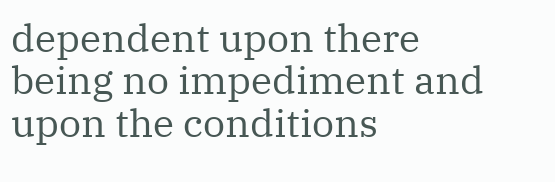dependent upon there being no impediment and upon the conditions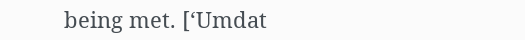being met. [‘Umdat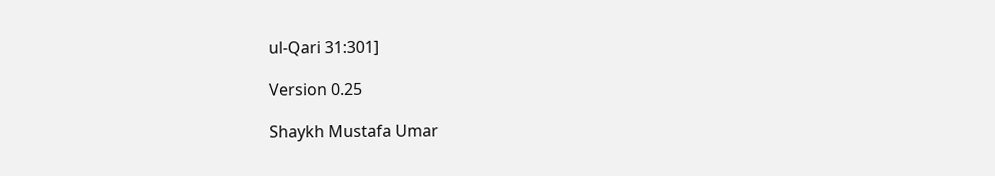ul-Qari 31:301]

Version 0.25

Shaykh Mustafa Umar